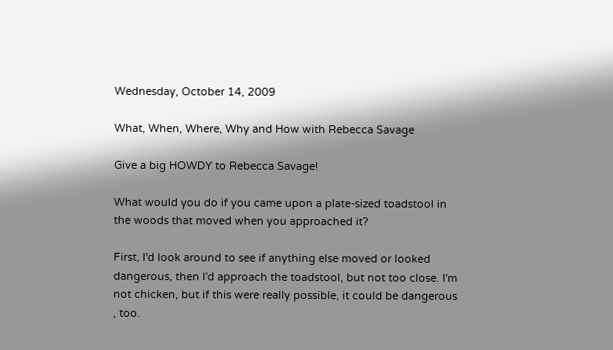Wednesday, October 14, 2009

What, When, Where, Why and How with Rebecca Savage

Give a big HOWDY to Rebecca Savage!

What would you do if you came upon a plate-sized toadstool in the woods that moved when you approached it?

First, I'd look around to see if anything else moved or looked dangerous, then I'd approach the toadstool, but not too close. I'm not chicken, but if this were really possible, it could be dangerous , too.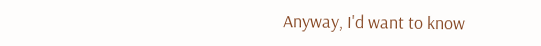Anyway, I'd want to know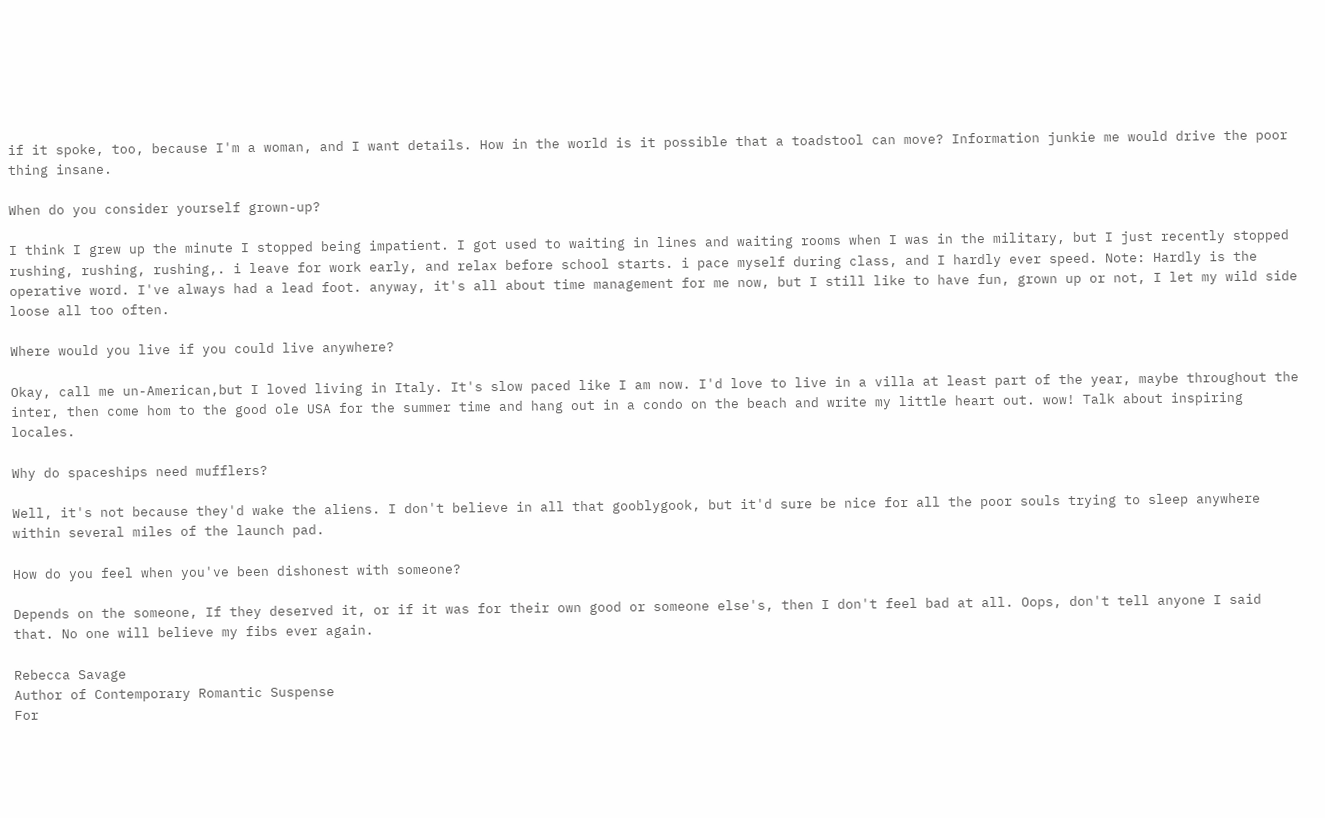if it spoke, too, because I'm a woman, and I want details. How in the world is it possible that a toadstool can move? Information junkie me would drive the poor thing insane.

When do you consider yourself grown-up?

I think I grew up the minute I stopped being impatient. I got used to waiting in lines and waiting rooms when I was in the military, but I just recently stopped rushing, rushing, rushing,. i leave for work early, and relax before school starts. i pace myself during class, and I hardly ever speed. Note: Hardly is the operative word. I've always had a lead foot. anyway, it's all about time management for me now, but I still like to have fun, grown up or not, I let my wild side loose all too often.

Where would you live if you could live anywhere?

Okay, call me un-American,but I loved living in Italy. It's slow paced like I am now. I'd love to live in a villa at least part of the year, maybe throughout the inter, then come hom to the good ole USA for the summer time and hang out in a condo on the beach and write my little heart out. wow! Talk about inspiring locales.

Why do spaceships need mufflers?

Well, it's not because they'd wake the aliens. I don't believe in all that gooblygook, but it'd sure be nice for all the poor souls trying to sleep anywhere within several miles of the launch pad.

How do you feel when you've been dishonest with someone?

Depends on the someone, If they deserved it, or if it was for their own good or someone else's, then I don't feel bad at all. Oops, don't tell anyone I said that. No one will believe my fibs ever again.

Rebecca Savage
Author of Contemporary Romantic Suspense
For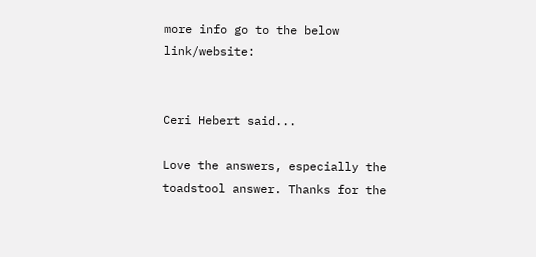more info go to the below link/website:


Ceri Hebert said...

Love the answers, especially the toadstool answer. Thanks for the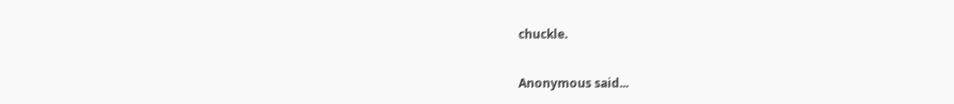chuckle.

Anonymous said...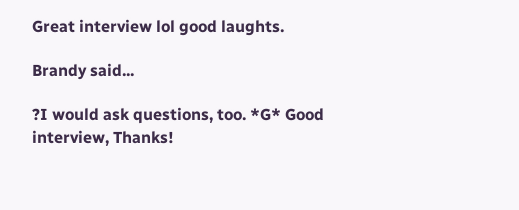Great interview lol good laughts.

Brandy said...

?I would ask questions, too. *G* Good interview, Thanks!